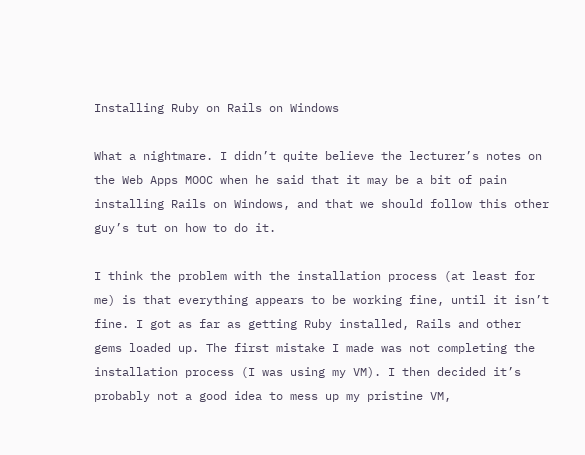Installing Ruby on Rails on Windows

What a nightmare. I didn’t quite believe the lecturer’s notes on the Web Apps MOOC when he said that it may be a bit of pain installing Rails on Windows, and that we should follow this other guy’s tut on how to do it.

I think the problem with the installation process (at least for me) is that everything appears to be working fine, until it isn’t fine. I got as far as getting Ruby installed, Rails and other gems loaded up. The first mistake I made was not completing the installation process (I was using my VM). I then decided it’s probably not a good idea to mess up my pristine VM,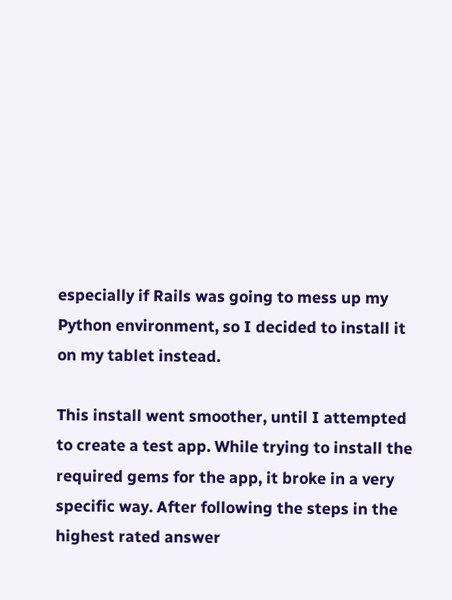especially if Rails was going to mess up my Python environment, so I decided to install it on my tablet instead.

This install went smoother, until I attempted to create a test app. While trying to install the required gems for the app, it broke in a very specific way. After following the steps in the highest rated answer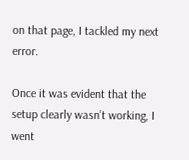on that page, I tackled my next error.

Once it was evident that the setup clearly wasn’t working, I went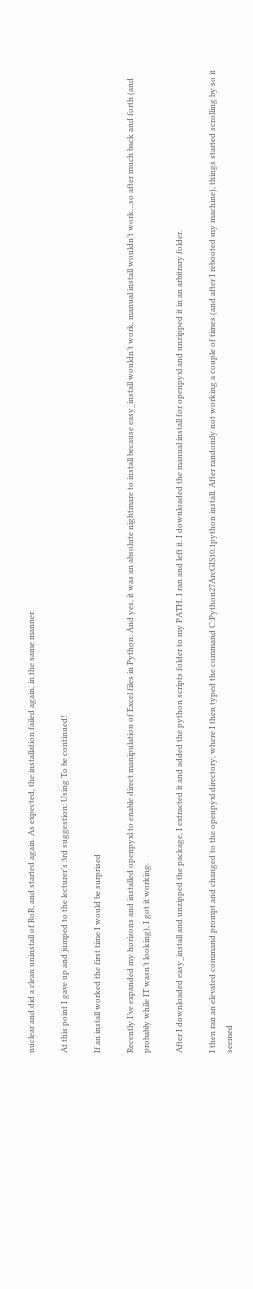nuclear and did a clean uninstall of RoR, and started again. As expected, the installation failed again, in the same manner.

At this point I gave up and jumped to the lecturer’s 3rd suggestion: Using To be continued!

If an install worked the first time I would be surprised

Recently I’ve expanded my horizons and installed openpyxl to enable direct manipulation of Excel files in Python. And yes, it was an absolute nightmare to install because easy_install wouldn’t work, manual install wouldn’t work…so after much back and forth (and probably while IT wasn’t looking), I got it working.

After I downloaded easy_install and unzipped the package, I extracted it and added the python scripts folder to my PATH. I ran and left it. I downloaded the manual install for openpyxl and unzipped it in an arbitrary folder.

I then ran an elevated command prompt and changed to the openpyxl directory, where I then typed the command C:Python27ArcGIS10.1python install. After randomly not working a couple of times (and after I rebooted my machine), things started scrolling by so it seemed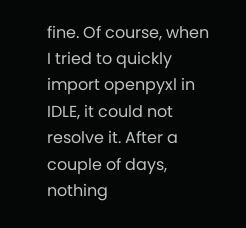fine. Of course, when I tried to quickly import openpyxl in IDLE, it could not resolve it. After a couple of days, nothing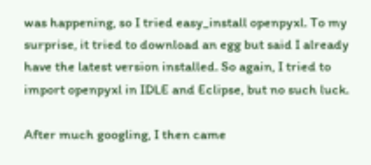was happening, so I tried easy_install openpyxl. To my surprise, it tried to download an egg but said I already have the latest version installed. So again, I tried to import openpyxl in IDLE and Eclipse, but no such luck.

After much googling, I then came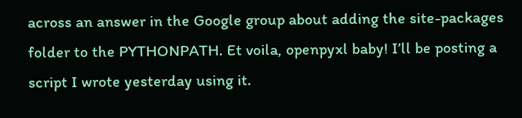across an answer in the Google group about adding the site-packages folder to the PYTHONPATH. Et voila, openpyxl baby! I’ll be posting a script I wrote yesterday using it.